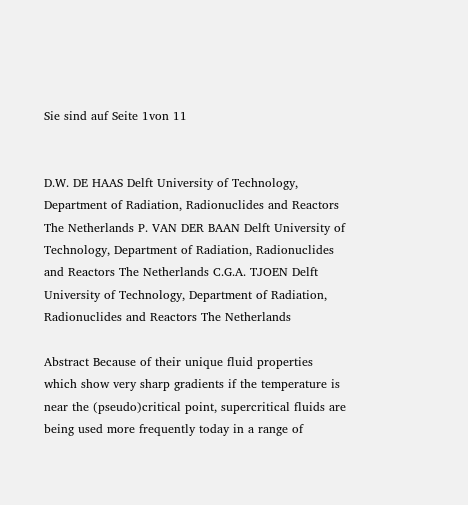Sie sind auf Seite 1von 11


D.W. DE HAAS Delft University of Technology, Department of Radiation, Radionuclides and Reactors The Netherlands P. VAN DER BAAN Delft University of Technology, Department of Radiation, Radionuclides and Reactors The Netherlands C.G.A. TJOEN Delft University of Technology, Department of Radiation, Radionuclides and Reactors The Netherlands

Abstract Because of their unique fluid properties which show very sharp gradients if the temperature is near the (pseudo)critical point, supercritical fluids are being used more frequently today in a range of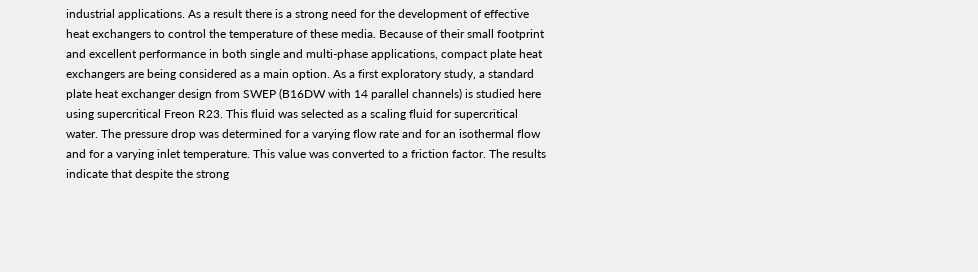industrial applications. As a result there is a strong need for the development of effective heat exchangers to control the temperature of these media. Because of their small footprint and excellent performance in both single and multi-phase applications, compact plate heat exchangers are being considered as a main option. As a first exploratory study, a standard plate heat exchanger design from SWEP (B16DW with 14 parallel channels) is studied here using supercritical Freon R23. This fluid was selected as a scaling fluid for supercritical water. The pressure drop was determined for a varying flow rate and for an isothermal flow and for a varying inlet temperature. This value was converted to a friction factor. The results indicate that despite the strong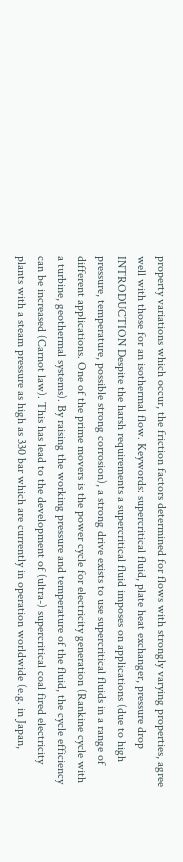property variations which occur, the friction factors determined for flows with strongly varying properties, agree well with those for an isothermal flow. Keywords: supercritical fluid, plate heat exchanger, pressure drop INTRODUCTION Despite the harsh requirements a supercritical fluid imposes on applications (due to high pressure, temperature, possible strong corrosion), a strong drive exists to use supercritical fluids in a range of different applications. One of the prime movers is the power cycle for electricity generation (Rankine cycle with a turbine, geothermal systems). By raising the working pressure and temperature of the fluid, the cycle efficiency can be increased (Carnot law). This has lead to the development of (ultra-) supercritical coal fired electricity plants with a steam pressure as high as 330 bar which are currently in operation worldwide (e.g. in Japan,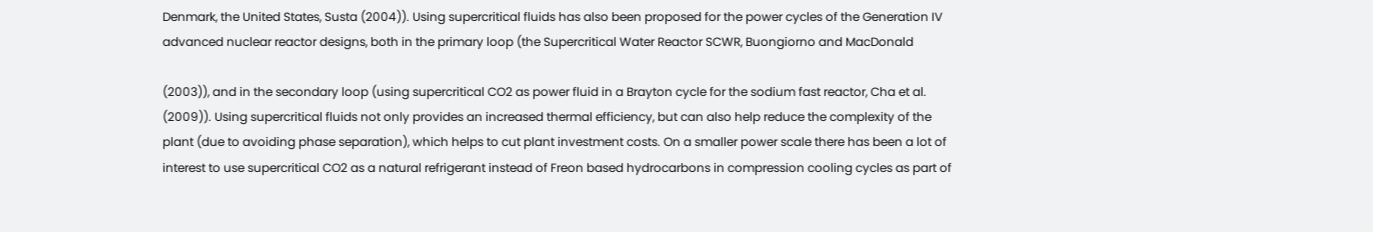Denmark, the United States, Susta (2004)). Using supercritical fluids has also been proposed for the power cycles of the Generation IV advanced nuclear reactor designs, both in the primary loop (the Supercritical Water Reactor SCWR, Buongiorno and MacDonald

(2003)), and in the secondary loop (using supercritical CO2 as power fluid in a Brayton cycle for the sodium fast reactor, Cha et al. (2009)). Using supercritical fluids not only provides an increased thermal efficiency, but can also help reduce the complexity of the plant (due to avoiding phase separation), which helps to cut plant investment costs. On a smaller power scale there has been a lot of interest to use supercritical CO2 as a natural refrigerant instead of Freon based hydrocarbons in compression cooling cycles as part of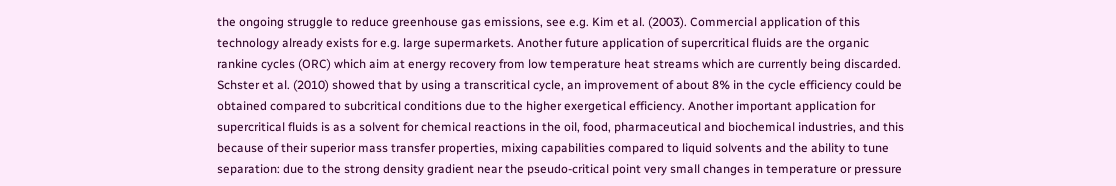the ongoing struggle to reduce greenhouse gas emissions, see e.g. Kim et al. (2003). Commercial application of this technology already exists for e.g. large supermarkets. Another future application of supercritical fluids are the organic rankine cycles (ORC) which aim at energy recovery from low temperature heat streams which are currently being discarded. Schster et al. (2010) showed that by using a transcritical cycle, an improvement of about 8% in the cycle efficiency could be obtained compared to subcritical conditions due to the higher exergetical efficiency. Another important application for supercritical fluids is as a solvent for chemical reactions in the oil, food, pharmaceutical and biochemical industries, and this because of their superior mass transfer properties, mixing capabilities compared to liquid solvents and the ability to tune separation: due to the strong density gradient near the pseudo-critical point very small changes in temperature or pressure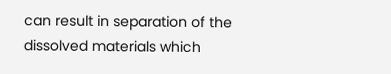can result in separation of the dissolved materials which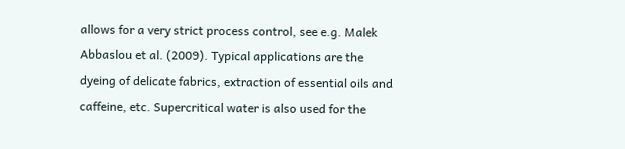allows for a very strict process control, see e.g. Malek Abbaslou et al. (2009). Typical applications are the dyeing of delicate fabrics, extraction of essential oils and caffeine, etc. Supercritical water is also used for the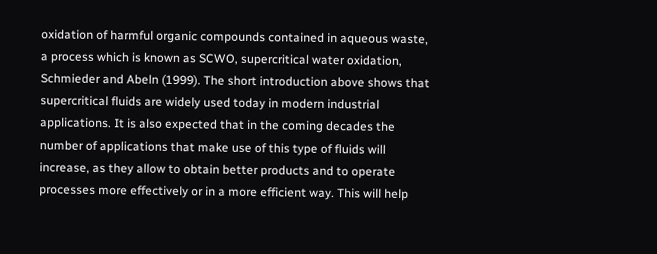oxidation of harmful organic compounds contained in aqueous waste, a process which is known as SCWO, supercritical water oxidation, Schmieder and Abeln (1999). The short introduction above shows that supercritical fluids are widely used today in modern industrial applications. It is also expected that in the coming decades the number of applications that make use of this type of fluids will increase, as they allow to obtain better products and to operate processes more effectively or in a more efficient way. This will help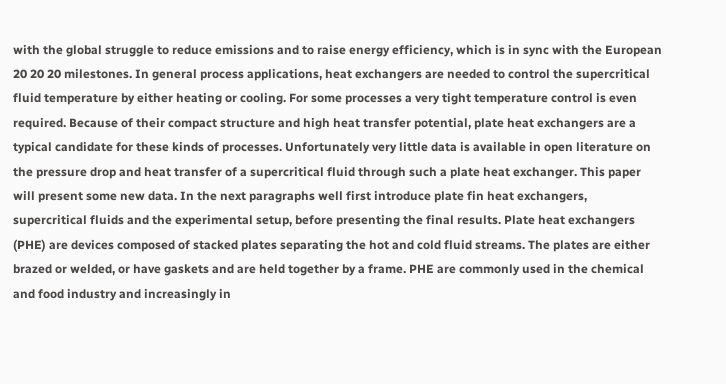with the global struggle to reduce emissions and to raise energy efficiency, which is in sync with the European 20 20 20 milestones. In general process applications, heat exchangers are needed to control the supercritical fluid temperature by either heating or cooling. For some processes a very tight temperature control is even required. Because of their compact structure and high heat transfer potential, plate heat exchangers are a typical candidate for these kinds of processes. Unfortunately very little data is available in open literature on the pressure drop and heat transfer of a supercritical fluid through such a plate heat exchanger. This paper will present some new data. In the next paragraphs well first introduce plate fin heat exchangers, supercritical fluids and the experimental setup, before presenting the final results. Plate heat exchangers (PHE) are devices composed of stacked plates separating the hot and cold fluid streams. The plates are either brazed or welded, or have gaskets and are held together by a frame. PHE are commonly used in the chemical and food industry and increasingly in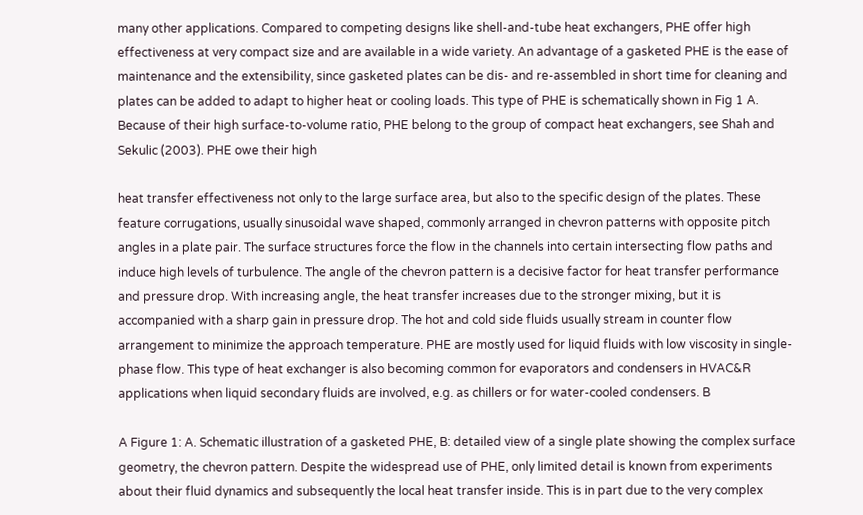many other applications. Compared to competing designs like shell-and-tube heat exchangers, PHE offer high effectiveness at very compact size and are available in a wide variety. An advantage of a gasketed PHE is the ease of maintenance and the extensibility, since gasketed plates can be dis- and re-assembled in short time for cleaning and plates can be added to adapt to higher heat or cooling loads. This type of PHE is schematically shown in Fig 1 A. Because of their high surface-to-volume ratio, PHE belong to the group of compact heat exchangers, see Shah and Sekulic (2003). PHE owe their high

heat transfer effectiveness not only to the large surface area, but also to the specific design of the plates. These feature corrugations, usually sinusoidal wave shaped, commonly arranged in chevron patterns with opposite pitch angles in a plate pair. The surface structures force the flow in the channels into certain intersecting flow paths and induce high levels of turbulence. The angle of the chevron pattern is a decisive factor for heat transfer performance and pressure drop. With increasing angle, the heat transfer increases due to the stronger mixing, but it is accompanied with a sharp gain in pressure drop. The hot and cold side fluids usually stream in counter flow arrangement to minimize the approach temperature. PHE are mostly used for liquid fluids with low viscosity in single-phase flow. This type of heat exchanger is also becoming common for evaporators and condensers in HVAC&R applications when liquid secondary fluids are involved, e.g. as chillers or for water-cooled condensers. B

A Figure 1: A. Schematic illustration of a gasketed PHE, B: detailed view of a single plate showing the complex surface geometry, the chevron pattern. Despite the widespread use of PHE, only limited detail is known from experiments about their fluid dynamics and subsequently the local heat transfer inside. This is in part due to the very complex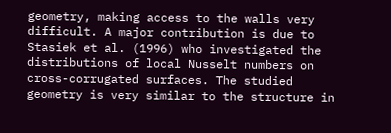geometry, making access to the walls very difficult. A major contribution is due to Stasiek et al. (1996) who investigated the distributions of local Nusselt numbers on cross-corrugated surfaces. The studied geometry is very similar to the structure in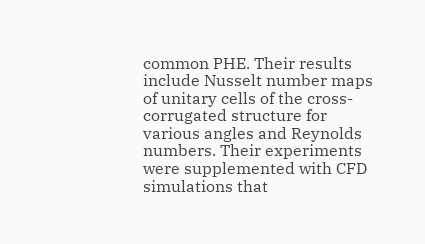common PHE. Their results include Nusselt number maps of unitary cells of the cross-corrugated structure for various angles and Reynolds numbers. Their experiments were supplemented with CFD simulations that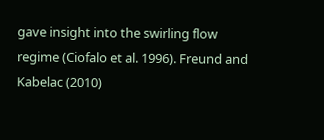gave insight into the swirling flow regime (Ciofalo et al. 1996). Freund and Kabelac (2010)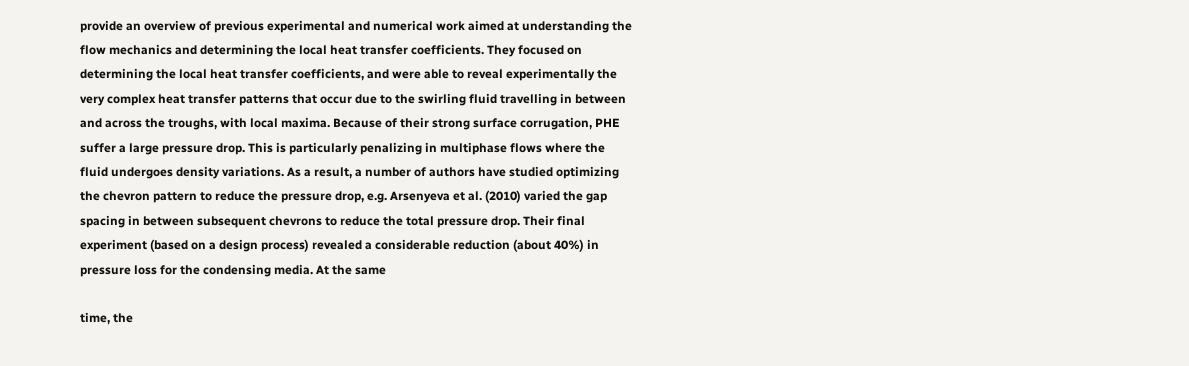provide an overview of previous experimental and numerical work aimed at understanding the flow mechanics and determining the local heat transfer coefficients. They focused on determining the local heat transfer coefficients, and were able to reveal experimentally the very complex heat transfer patterns that occur due to the swirling fluid travelling in between and across the troughs, with local maxima. Because of their strong surface corrugation, PHE suffer a large pressure drop. This is particularly penalizing in multiphase flows where the fluid undergoes density variations. As a result, a number of authors have studied optimizing the chevron pattern to reduce the pressure drop, e.g. Arsenyeva et al. (2010) varied the gap spacing in between subsequent chevrons to reduce the total pressure drop. Their final experiment (based on a design process) revealed a considerable reduction (about 40%) in pressure loss for the condensing media. At the same

time, the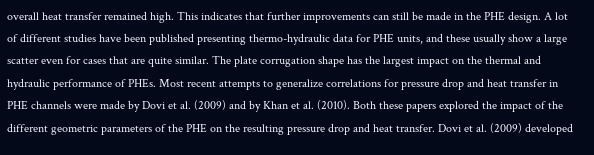overall heat transfer remained high. This indicates that further improvements can still be made in the PHE design. A lot of different studies have been published presenting thermo-hydraulic data for PHE units, and these usually show a large scatter even for cases that are quite similar. The plate corrugation shape has the largest impact on the thermal and hydraulic performance of PHEs. Most recent attempts to generalize correlations for pressure drop and heat transfer in PHE channels were made by Dovi et al. (2009) and by Khan et al. (2010). Both these papers explored the impact of the different geometric parameters of the PHE on the resulting pressure drop and heat transfer. Dovi et al. (2009) developed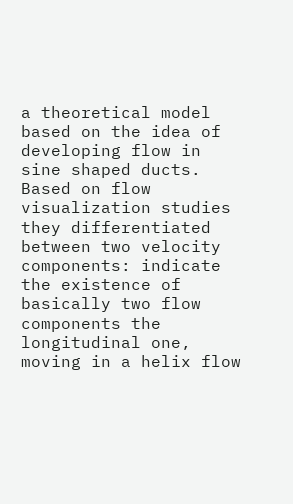a theoretical model based on the idea of developing flow in sine shaped ducts. Based on flow visualization studies they differentiated between two velocity components: indicate the existence of basically two flow components the longitudinal one, moving in a helix flow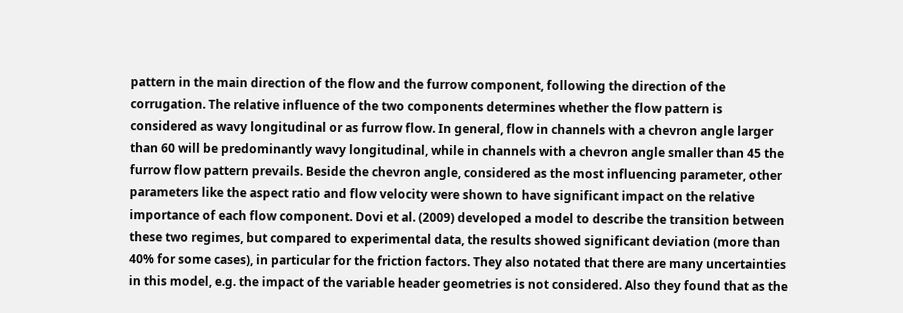pattern in the main direction of the flow and the furrow component, following the direction of the corrugation. The relative influence of the two components determines whether the flow pattern is considered as wavy longitudinal or as furrow flow. In general, flow in channels with a chevron angle larger than 60 will be predominantly wavy longitudinal, while in channels with a chevron angle smaller than 45 the furrow flow pattern prevails. Beside the chevron angle, considered as the most influencing parameter, other parameters like the aspect ratio and flow velocity were shown to have significant impact on the relative importance of each flow component. Dovi et al. (2009) developed a model to describe the transition between these two regimes, but compared to experimental data, the results showed significant deviation (more than 40% for some cases), in particular for the friction factors. They also notated that there are many uncertainties in this model, e.g. the impact of the variable header geometries is not considered. Also they found that as the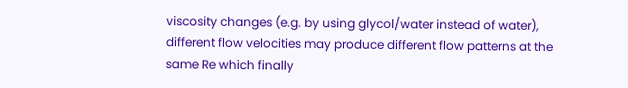viscosity changes (e.g. by using glycol/water instead of water), different flow velocities may produce different flow patterns at the same Re which finally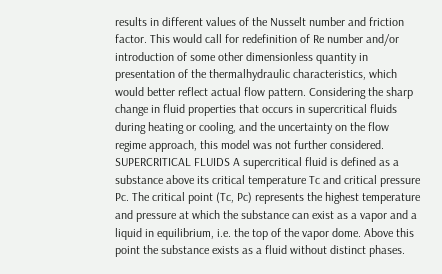results in different values of the Nusselt number and friction factor. This would call for redefinition of Re number and/or introduction of some other dimensionless quantity in presentation of the thermalhydraulic characteristics, which would better reflect actual flow pattern. Considering the sharp change in fluid properties that occurs in supercritical fluids during heating or cooling, and the uncertainty on the flow regime approach, this model was not further considered. SUPERCRITICAL FLUIDS A supercritical fluid is defined as a substance above its critical temperature Tc and critical pressure Pc. The critical point (Tc, Pc) represents the highest temperature and pressure at which the substance can exist as a vapor and a liquid in equilibrium, i.e. the top of the vapor dome. Above this point the substance exists as a fluid without distinct phases.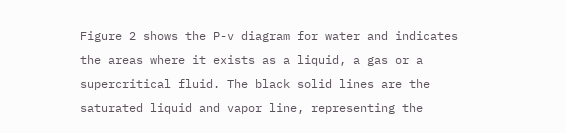Figure 2 shows the P-v diagram for water and indicates the areas where it exists as a liquid, a gas or a supercritical fluid. The black solid lines are the saturated liquid and vapor line, representing the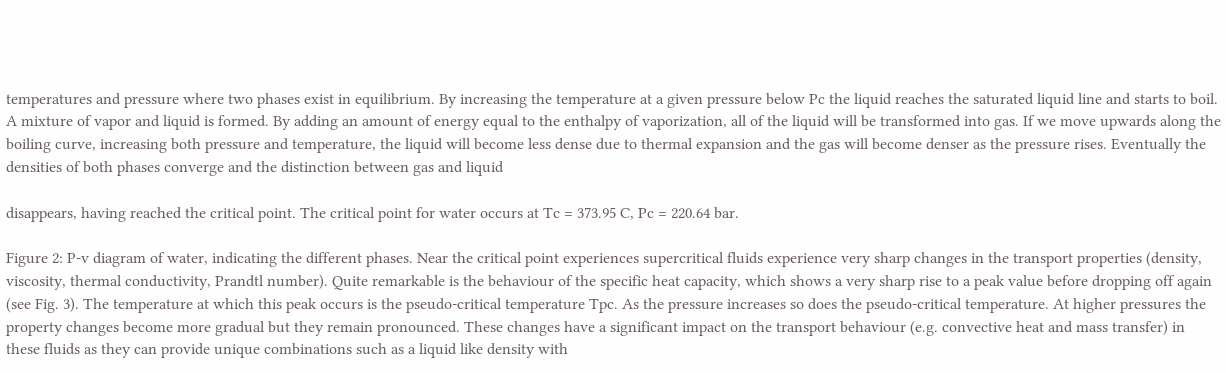temperatures and pressure where two phases exist in equilibrium. By increasing the temperature at a given pressure below Pc the liquid reaches the saturated liquid line and starts to boil. A mixture of vapor and liquid is formed. By adding an amount of energy equal to the enthalpy of vaporization, all of the liquid will be transformed into gas. If we move upwards along the boiling curve, increasing both pressure and temperature, the liquid will become less dense due to thermal expansion and the gas will become denser as the pressure rises. Eventually the densities of both phases converge and the distinction between gas and liquid

disappears, having reached the critical point. The critical point for water occurs at Tc = 373.95 C, Pc = 220.64 bar.

Figure 2: P-v diagram of water, indicating the different phases. Near the critical point experiences supercritical fluids experience very sharp changes in the transport properties (density, viscosity, thermal conductivity, Prandtl number). Quite remarkable is the behaviour of the specific heat capacity, which shows a very sharp rise to a peak value before dropping off again (see Fig. 3). The temperature at which this peak occurs is the pseudo-critical temperature Tpc. As the pressure increases so does the pseudo-critical temperature. At higher pressures the property changes become more gradual but they remain pronounced. These changes have a significant impact on the transport behaviour (e.g. convective heat and mass transfer) in these fluids as they can provide unique combinations such as a liquid like density with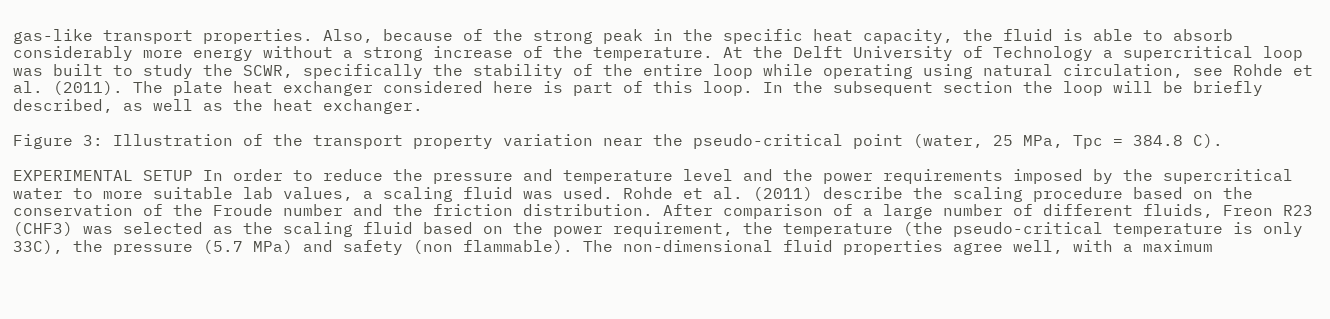gas-like transport properties. Also, because of the strong peak in the specific heat capacity, the fluid is able to absorb considerably more energy without a strong increase of the temperature. At the Delft University of Technology a supercritical loop was built to study the SCWR, specifically the stability of the entire loop while operating using natural circulation, see Rohde et al. (2011). The plate heat exchanger considered here is part of this loop. In the subsequent section the loop will be briefly described, as well as the heat exchanger.

Figure 3: Illustration of the transport property variation near the pseudo-critical point (water, 25 MPa, Tpc = 384.8 C).

EXPERIMENTAL SETUP In order to reduce the pressure and temperature level and the power requirements imposed by the supercritical water to more suitable lab values, a scaling fluid was used. Rohde et al. (2011) describe the scaling procedure based on the conservation of the Froude number and the friction distribution. After comparison of a large number of different fluids, Freon R23 (CHF3) was selected as the scaling fluid based on the power requirement, the temperature (the pseudo-critical temperature is only 33C), the pressure (5.7 MPa) and safety (non flammable). The non-dimensional fluid properties agree well, with a maximum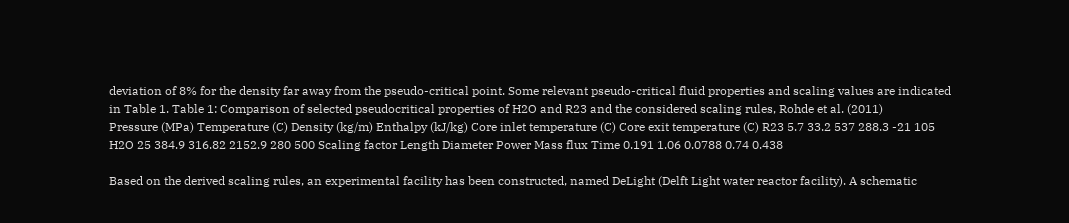deviation of 8% for the density far away from the pseudo-critical point. Some relevant pseudo-critical fluid properties and scaling values are indicated in Table 1. Table 1: Comparison of selected pseudocritical properties of H2O and R23 and the considered scaling rules, Rohde et al. (2011)
Pressure (MPa) Temperature (C) Density (kg/m) Enthalpy (kJ/kg) Core inlet temperature (C) Core exit temperature (C) R23 5.7 33.2 537 288.3 -21 105 H2O 25 384.9 316.82 2152.9 280 500 Scaling factor Length Diameter Power Mass flux Time 0.191 1.06 0.0788 0.74 0.438

Based on the derived scaling rules, an experimental facility has been constructed, named DeLight (Delft Light water reactor facility). A schematic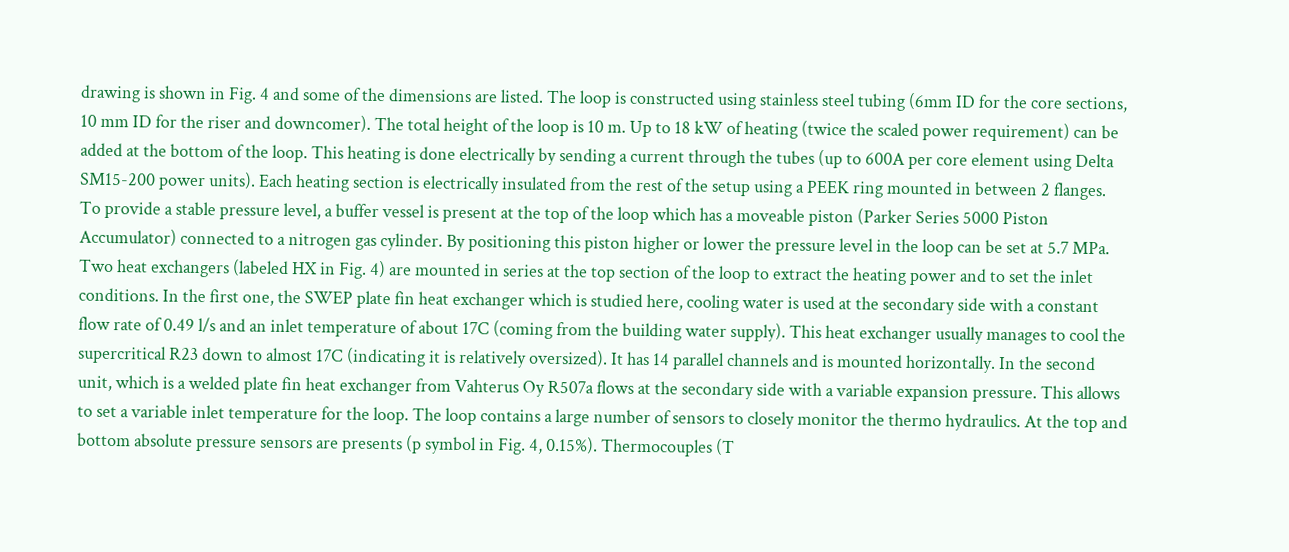drawing is shown in Fig. 4 and some of the dimensions are listed. The loop is constructed using stainless steel tubing (6mm ID for the core sections, 10 mm ID for the riser and downcomer). The total height of the loop is 10 m. Up to 18 kW of heating (twice the scaled power requirement) can be added at the bottom of the loop. This heating is done electrically by sending a current through the tubes (up to 600A per core element using Delta SM15-200 power units). Each heating section is electrically insulated from the rest of the setup using a PEEK ring mounted in between 2 flanges. To provide a stable pressure level, a buffer vessel is present at the top of the loop which has a moveable piston (Parker Series 5000 Piston Accumulator) connected to a nitrogen gas cylinder. By positioning this piston higher or lower the pressure level in the loop can be set at 5.7 MPa. Two heat exchangers (labeled HX in Fig. 4) are mounted in series at the top section of the loop to extract the heating power and to set the inlet conditions. In the first one, the SWEP plate fin heat exchanger which is studied here, cooling water is used at the secondary side with a constant flow rate of 0.49 l/s and an inlet temperature of about 17C (coming from the building water supply). This heat exchanger usually manages to cool the supercritical R23 down to almost 17C (indicating it is relatively oversized). It has 14 parallel channels and is mounted horizontally. In the second unit, which is a welded plate fin heat exchanger from Vahterus Oy R507a flows at the secondary side with a variable expansion pressure. This allows to set a variable inlet temperature for the loop. The loop contains a large number of sensors to closely monitor the thermo hydraulics. At the top and bottom absolute pressure sensors are presents (p symbol in Fig. 4, 0.15%). Thermocouples (T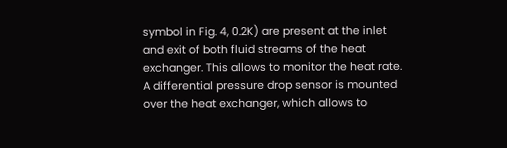symbol in Fig. 4, 0.2K) are present at the inlet and exit of both fluid streams of the heat exchanger. This allows to monitor the heat rate. A differential pressure drop sensor is mounted over the heat exchanger, which allows to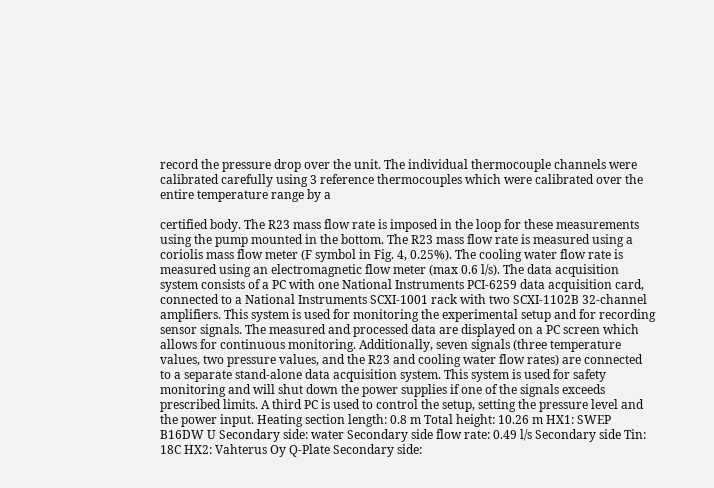record the pressure drop over the unit. The individual thermocouple channels were calibrated carefully using 3 reference thermocouples which were calibrated over the entire temperature range by a

certified body. The R23 mass flow rate is imposed in the loop for these measurements using the pump mounted in the bottom. The R23 mass flow rate is measured using a coriolis mass flow meter (F symbol in Fig. 4, 0.25%). The cooling water flow rate is measured using an electromagnetic flow meter (max 0.6 l/s). The data acquisition system consists of a PC with one National Instruments PCI-6259 data acquisition card, connected to a National Instruments SCXI-1001 rack with two SCXI-1102B 32-channel amplifiers. This system is used for monitoring the experimental setup and for recording sensor signals. The measured and processed data are displayed on a PC screen which allows for continuous monitoring. Additionally, seven signals (three temperature values, two pressure values, and the R23 and cooling water flow rates) are connected to a separate stand-alone data acquisition system. This system is used for safety monitoring and will shut down the power supplies if one of the signals exceeds prescribed limits. A third PC is used to control the setup, setting the pressure level and the power input. Heating section length: 0.8 m Total height: 10.26 m HX1: SWEP B16DW U Secondary side: water Secondary side flow rate: 0.49 l/s Secondary side Tin: 18C HX2: Vahterus Oy Q-Plate Secondary side: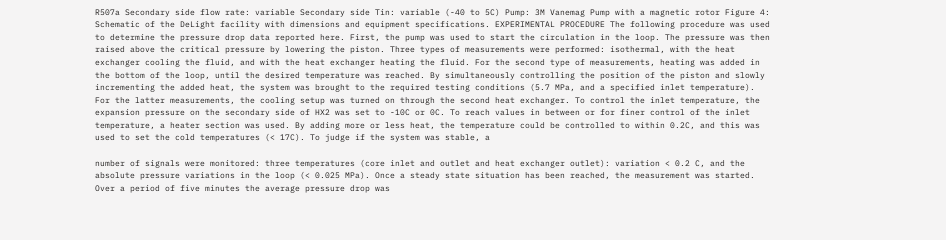R507a Secondary side flow rate: variable Secondary side Tin: variable (-40 to 5C) Pump: 3M Vanemag Pump with a magnetic rotor Figure 4: Schematic of the DeLight facility with dimensions and equipment specifications. EXPERIMENTAL PROCEDURE The following procedure was used to determine the pressure drop data reported here. First, the pump was used to start the circulation in the loop. The pressure was then raised above the critical pressure by lowering the piston. Three types of measurements were performed: isothermal, with the heat exchanger cooling the fluid, and with the heat exchanger heating the fluid. For the second type of measurements, heating was added in the bottom of the loop, until the desired temperature was reached. By simultaneously controlling the position of the piston and slowly incrementing the added heat, the system was brought to the required testing conditions (5.7 MPa, and a specified inlet temperature). For the latter measurements, the cooling setup was turned on through the second heat exchanger. To control the inlet temperature, the expansion pressure on the secondary side of HX2 was set to -10C or 0C. To reach values in between or for finer control of the inlet temperature, a heater section was used. By adding more or less heat, the temperature could be controlled to within 0.2C, and this was used to set the cold temperatures (< 17C). To judge if the system was stable, a

number of signals were monitored: three temperatures (core inlet and outlet and heat exchanger outlet): variation < 0.2 C, and the absolute pressure variations in the loop (< 0.025 MPa). Once a steady state situation has been reached, the measurement was started. Over a period of five minutes the average pressure drop was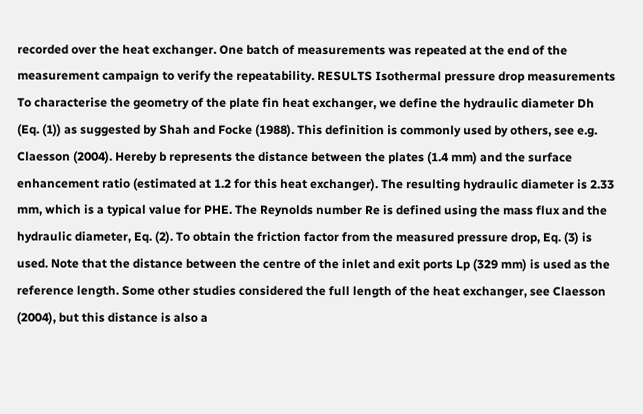recorded over the heat exchanger. One batch of measurements was repeated at the end of the measurement campaign to verify the repeatability. RESULTS Isothermal pressure drop measurements To characterise the geometry of the plate fin heat exchanger, we define the hydraulic diameter Dh (Eq. (1)) as suggested by Shah and Focke (1988). This definition is commonly used by others, see e.g. Claesson (2004). Hereby b represents the distance between the plates (1.4 mm) and the surface enhancement ratio (estimated at 1.2 for this heat exchanger). The resulting hydraulic diameter is 2.33 mm, which is a typical value for PHE. The Reynolds number Re is defined using the mass flux and the hydraulic diameter, Eq. (2). To obtain the friction factor from the measured pressure drop, Eq. (3) is used. Note that the distance between the centre of the inlet and exit ports Lp (329 mm) is used as the reference length. Some other studies considered the full length of the heat exchanger, see Claesson (2004), but this distance is also a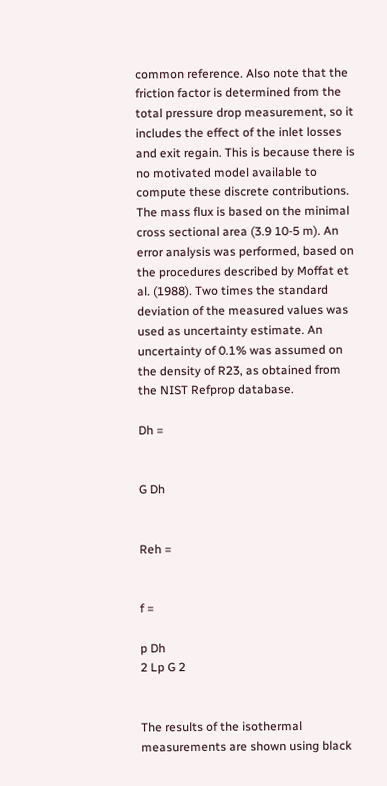common reference. Also note that the friction factor is determined from the total pressure drop measurement, so it includes the effect of the inlet losses and exit regain. This is because there is no motivated model available to compute these discrete contributions. The mass flux is based on the minimal cross sectional area (3.9 10-5 m). An error analysis was performed, based on the procedures described by Moffat et al. (1988). Two times the standard deviation of the measured values was used as uncertainty estimate. An uncertainty of 0.1% was assumed on the density of R23, as obtained from the NIST Refprop database.

Dh =


G Dh


Reh =


f =

p Dh
2 Lp G 2


The results of the isothermal measurements are shown using black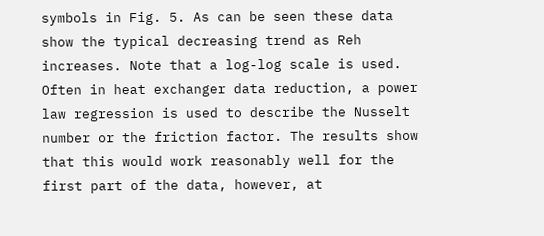symbols in Fig. 5. As can be seen these data show the typical decreasing trend as Reh increases. Note that a log-log scale is used. Often in heat exchanger data reduction, a power law regression is used to describe the Nusselt number or the friction factor. The results show that this would work reasonably well for the first part of the data, however, at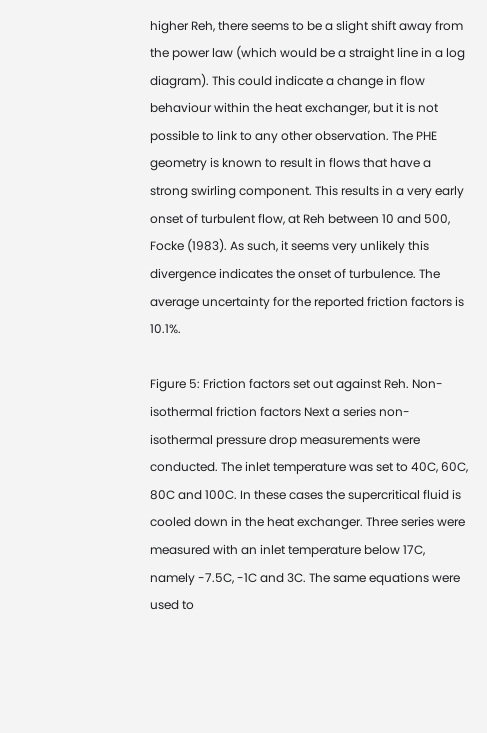higher Reh, there seems to be a slight shift away from the power law (which would be a straight line in a log diagram). This could indicate a change in flow behaviour within the heat exchanger, but it is not possible to link to any other observation. The PHE geometry is known to result in flows that have a strong swirling component. This results in a very early onset of turbulent flow, at Reh between 10 and 500, Focke (1983). As such, it seems very unlikely this divergence indicates the onset of turbulence. The average uncertainty for the reported friction factors is 10.1%.

Figure 5: Friction factors set out against Reh. Non-isothermal friction factors Next a series non-isothermal pressure drop measurements were conducted. The inlet temperature was set to 40C, 60C, 80C and 100C. In these cases the supercritical fluid is cooled down in the heat exchanger. Three series were measured with an inlet temperature below 17C, namely -7.5C, -1C and 3C. The same equations were used to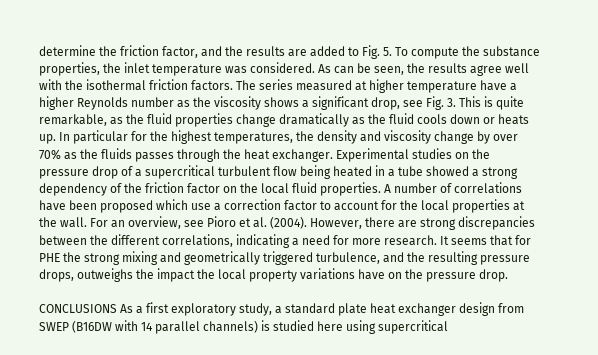determine the friction factor, and the results are added to Fig. 5. To compute the substance properties, the inlet temperature was considered. As can be seen, the results agree well with the isothermal friction factors. The series measured at higher temperature have a higher Reynolds number as the viscosity shows a significant drop, see Fig. 3. This is quite remarkable, as the fluid properties change dramatically as the fluid cools down or heats up. In particular for the highest temperatures, the density and viscosity change by over 70% as the fluids passes through the heat exchanger. Experimental studies on the pressure drop of a supercritical turbulent flow being heated in a tube showed a strong dependency of the friction factor on the local fluid properties. A number of correlations have been proposed which use a correction factor to account for the local properties at the wall. For an overview, see Pioro et al. (2004). However, there are strong discrepancies between the different correlations, indicating a need for more research. It seems that for PHE the strong mixing and geometrically triggered turbulence, and the resulting pressure drops, outweighs the impact the local property variations have on the pressure drop.

CONCLUSIONS As a first exploratory study, a standard plate heat exchanger design from SWEP (B16DW with 14 parallel channels) is studied here using supercritical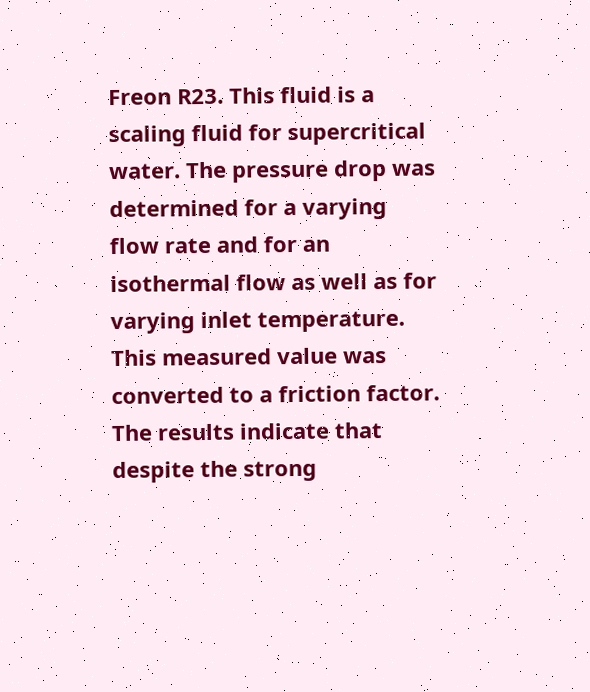Freon R23. This fluid is a scaling fluid for supercritical water. The pressure drop was determined for a varying flow rate and for an isothermal flow as well as for varying inlet temperature. This measured value was converted to a friction factor. The results indicate that despite the strong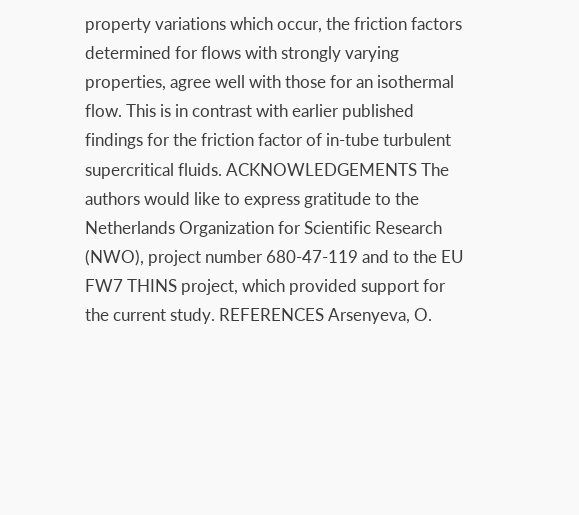property variations which occur, the friction factors determined for flows with strongly varying properties, agree well with those for an isothermal flow. This is in contrast with earlier published findings for the friction factor of in-tube turbulent supercritical fluids. ACKNOWLEDGEMENTS The authors would like to express gratitude to the Netherlands Organization for Scientific Research (NWO), project number 680-47-119 and to the EU FW7 THINS project, which provided support for the current study. REFERENCES Arsenyeva, O.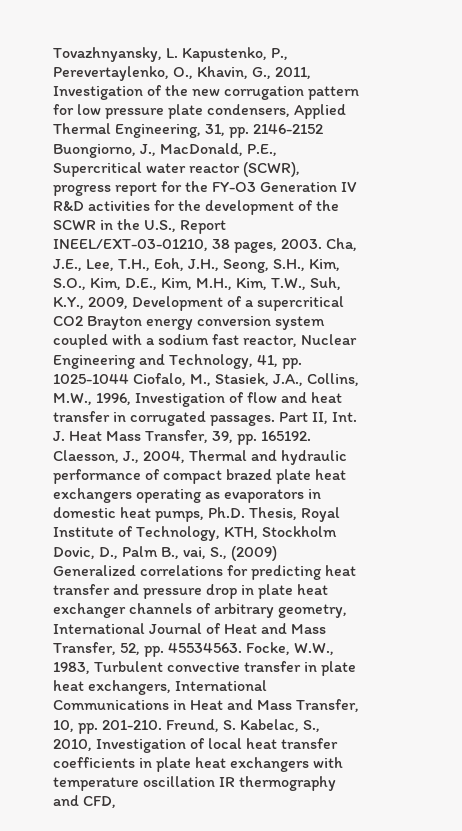Tovazhnyansky, L. Kapustenko, P., Perevertaylenko, O., Khavin, G., 2011, Investigation of the new corrugation pattern for low pressure plate condensers, Applied Thermal Engineering, 31, pp. 2146-2152 Buongiorno, J., MacDonald, P.E., Supercritical water reactor (SCWR), progress report for the FY-O3 Generation IV R&D activities for the development of the SCWR in the U.S., Report INEEL/EXT-03-01210, 38 pages, 2003. Cha, J.E., Lee, T.H., Eoh, J.H., Seong, S.H., Kim, S.O., Kim, D.E., Kim, M.H., Kim, T.W., Suh, K.Y., 2009, Development of a supercritical CO2 Brayton energy conversion system coupled with a sodium fast reactor, Nuclear Engineering and Technology, 41, pp. 1025-1044 Ciofalo, M., Stasiek, J.A., Collins, M.W., 1996, Investigation of flow and heat transfer in corrugated passages. Part II, Int. J. Heat Mass Transfer, 39, pp. 165192. Claesson, J., 2004, Thermal and hydraulic performance of compact brazed plate heat exchangers operating as evaporators in domestic heat pumps, Ph.D. Thesis, Royal Institute of Technology, KTH, Stockholm Dovic, D., Palm B., vai, S., (2009) Generalized correlations for predicting heat transfer and pressure drop in plate heat exchanger channels of arbitrary geometry, International Journal of Heat and Mass Transfer, 52, pp. 45534563. Focke, W.W., 1983, Turbulent convective transfer in plate heat exchangers, International Communications in Heat and Mass Transfer, 10, pp. 201-210. Freund, S. Kabelac, S., 2010, Investigation of local heat transfer coefficients in plate heat exchangers with temperature oscillation IR thermography and CFD,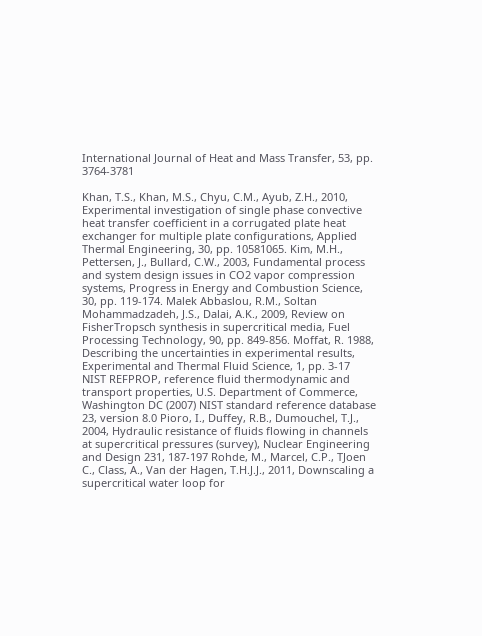International Journal of Heat and Mass Transfer, 53, pp. 3764-3781

Khan, T.S., Khan, M.S., Chyu, C.M., Ayub, Z.H., 2010, Experimental investigation of single phase convective heat transfer coefficient in a corrugated plate heat exchanger for multiple plate configurations, Applied Thermal Engineering, 30, pp. 10581065. Kim, M.H., Pettersen, J., Bullard, C.W., 2003, Fundamental process and system design issues in CO2 vapor compression systems, Progress in Energy and Combustion Science, 30, pp. 119-174. Malek Abbaslou, R.M., Soltan Mohammadzadeh, J.S., Dalai, A.K., 2009, Review on FisherTropsch synthesis in supercritical media, Fuel Processing Technology, 90, pp. 849-856. Moffat, R. 1988, Describing the uncertainties in experimental results, Experimental and Thermal Fluid Science, 1, pp. 3-17 NIST REFPROP, reference fluid thermodynamic and transport properties, U.S. Department of Commerce, Washington DC (2007) NIST standard reference database 23, version 8.0 Pioro, I., Duffey, R.B., Dumouchel, T.J., 2004, Hydraulic resistance of fluids flowing in channels at supercritical pressures (survey), Nuclear Engineering and Design 231, 187-197 Rohde, M., Marcel, C.P., TJoen C., Class, A., Van der Hagen, T.H.J.J., 2011, Downscaling a supercritical water loop for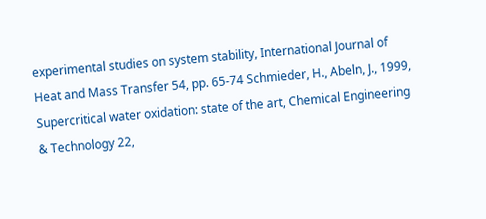experimental studies on system stability, International Journal of Heat and Mass Transfer 54, pp. 65-74 Schmieder, H., Abeln, J., 1999, Supercritical water oxidation: state of the art, Chemical Engineering & Technology 22,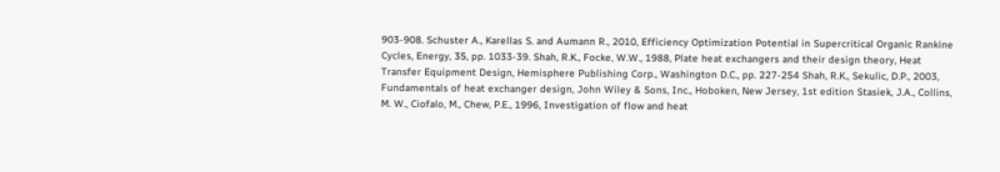903-908. Schuster A., Karellas S. and Aumann R., 2010, Efficiency Optimization Potential in Supercritical Organic Rankine Cycles, Energy, 35, pp. 1033-39. Shah, R.K., Focke, W.W., 1988, Plate heat exchangers and their design theory, Heat Transfer Equipment Design, Hemisphere Publishing Corp., Washington D.C., pp. 227-254 Shah, R.K., Sekulic, D.P., 2003, Fundamentals of heat exchanger design, John Wiley & Sons, Inc., Hoboken, New Jersey, 1st edition Stasiek, J.A., Collins, M. W., Ciofalo, M., Chew, P.E., 1996, Investigation of flow and heat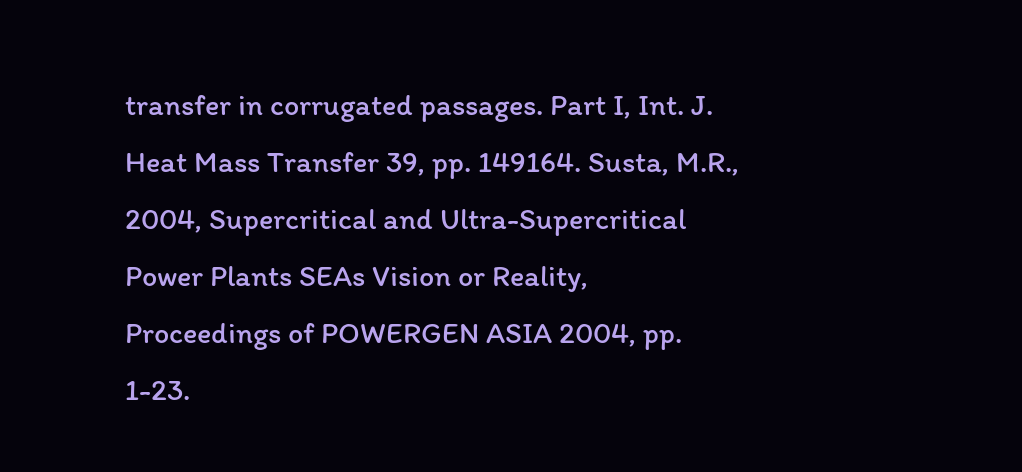transfer in corrugated passages. Part I, Int. J. Heat Mass Transfer 39, pp. 149164. Susta, M.R., 2004, Supercritical and Ultra-Supercritical Power Plants SEAs Vision or Reality, Proceedings of POWERGEN ASIA 2004, pp. 1-23.